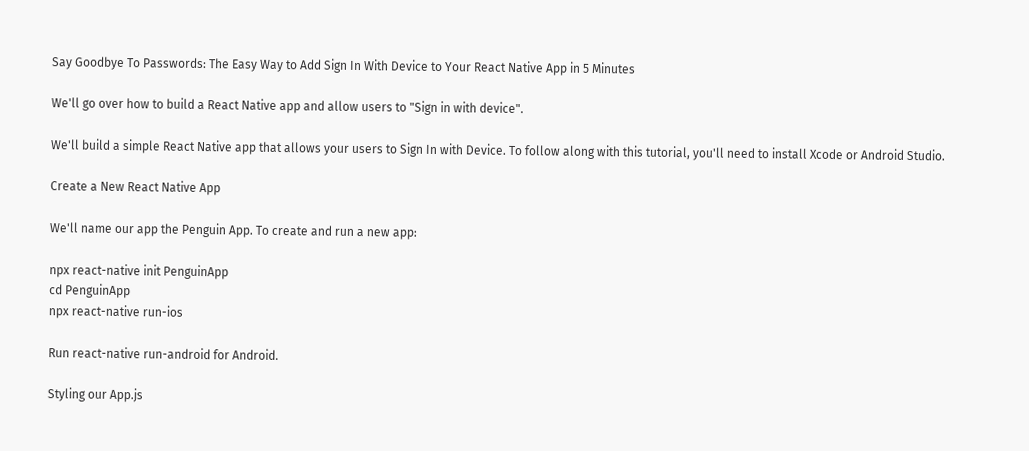Say Goodbye To Passwords: The Easy Way to Add Sign In With Device to Your React Native App in 5 Minutes

We'll go over how to build a React Native app and allow users to "Sign in with device".

We'll build a simple React Native app that allows your users to Sign In with Device. To follow along with this tutorial, you'll need to install Xcode or Android Studio.

Create a New React Native App

We'll name our app the Penguin App. To create and run a new app:

npx react-native init PenguinApp
cd PenguinApp
npx react-native run-ios

Run react-native run-android for Android.

Styling our App.js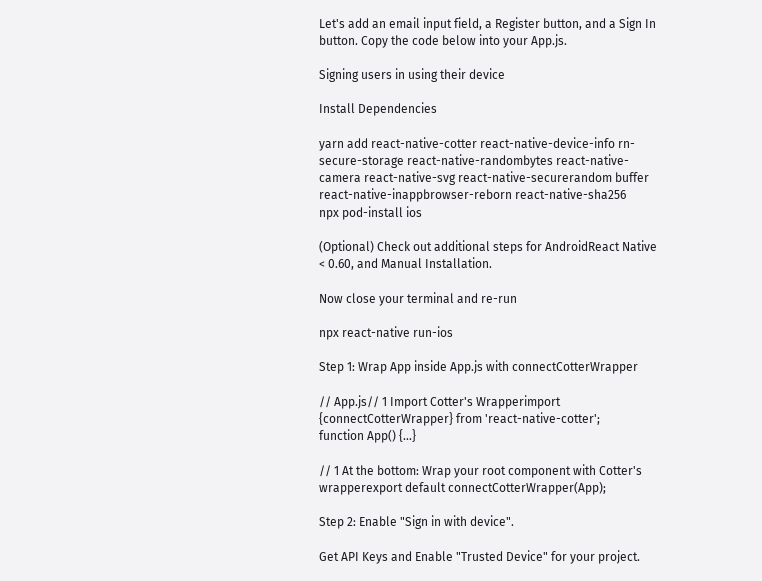Let's add an email input field, a Register button, and a Sign In button. Copy the code below into your App.js.

Signing users in using their device

Install Dependencies

yarn add react-native-cotter react-native-device-info rn-secure-storage react-native-randombytes react-native-camera react-native-svg react-native-securerandom buffer react-native-inappbrowser-reborn react-native-sha256
npx pod-install ios

(Optional) Check out additional steps for AndroidReact Native < 0.60, and Manual Installation.

Now close your terminal and re-run

npx react-native run-ios

Step 1: Wrap App inside App.js with connectCotterWrapper

// App.js// 1 Import Cotter's Wrapperimport {connectCotterWrapper} from 'react-native-cotter';
function App() {...}

// 1 At the bottom: Wrap your root component with Cotter's wrapperexport default connectCotterWrapper(App);

Step 2: Enable "Sign in with device".

Get API Keys and Enable "Trusted Device" for your project.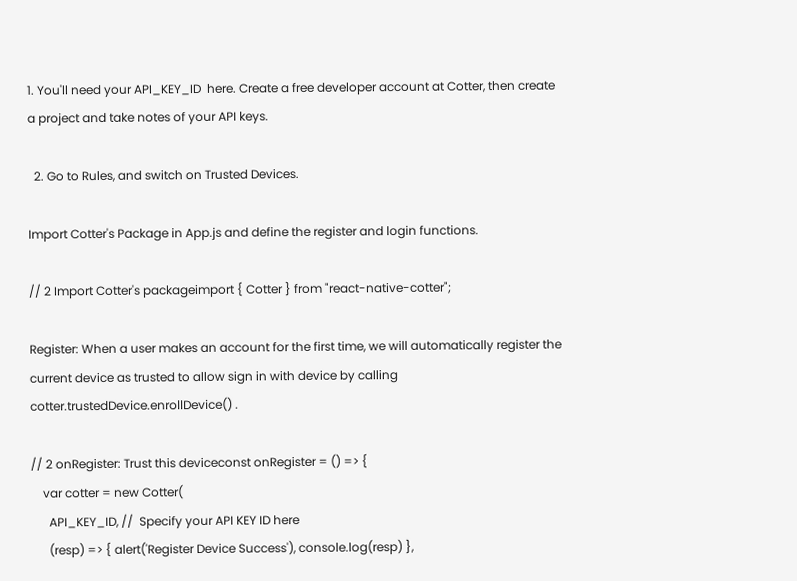1. You'll need your API_KEY_ID  here. Create a free developer account at Cotter, then create a project and take notes of your API keys.

  2. Go to Rules, and switch on Trusted Devices.

Import Cotter's Package in App.js and define the register and login functions.

// 2 Import Cotter's packageimport { Cotter } from "react-native-cotter";

Register: When a user makes an account for the first time, we will automatically register the current device as trusted to allow sign in with device by calling cotter.trustedDevice.enrollDevice() .

// 2 onRegister: Trust this deviceconst onRegister = () => {
    var cotter = new Cotter(
      API_KEY_ID, //  Specify your API KEY ID here
      (resp) => { alert('Register Device Success'), console.log(resp) },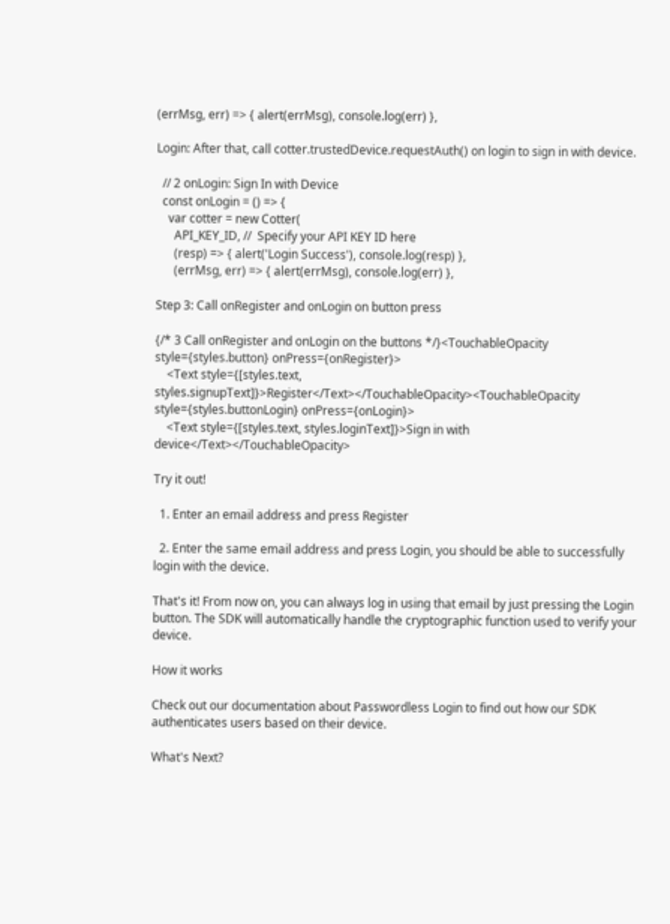(errMsg, err) => { alert(errMsg), console.log(err) },

Login: After that, call cotter.trustedDevice.requestAuth() on login to sign in with device.

  // 2 onLogin: Sign In with Device
  const onLogin = () => {
    var cotter = new Cotter(
      API_KEY_ID, //  Specify your API KEY ID here
      (resp) => { alert('Login Success'), console.log(resp) },
      (errMsg, err) => { alert(errMsg), console.log(err) },

Step 3: Call onRegister and onLogin on button press

{/* 3 Call onRegister and onLogin on the buttons */}<TouchableOpacity style={styles.button} onPress={onRegister}>
    <Text style={[styles.text, styles.signupText]}>Register</Text></TouchableOpacity><TouchableOpacity style={styles.buttonLogin} onPress={onLogin}>
    <Text style={[styles.text, styles.loginText]}>Sign in with device</Text></TouchableOpacity>

Try it out!

  1. Enter an email address and press Register

  2. Enter the same email address and press Login, you should be able to successfully login with the device.

That's it! From now on, you can always log in using that email by just pressing the Login button. The SDK will automatically handle the cryptographic function used to verify your device.

How it works

Check out our documentation about Passwordless Login to find out how our SDK authenticates users based on their device.

What's Next?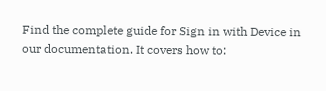Find the complete guide for Sign in with Device in our documentation. It covers how to: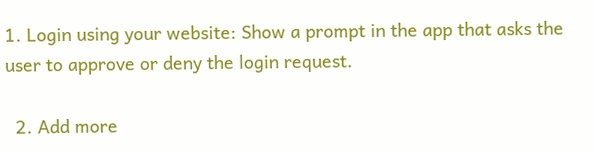1. Login using your website: Show a prompt in the app that asks the user to approve or deny the login request.

  2. Add more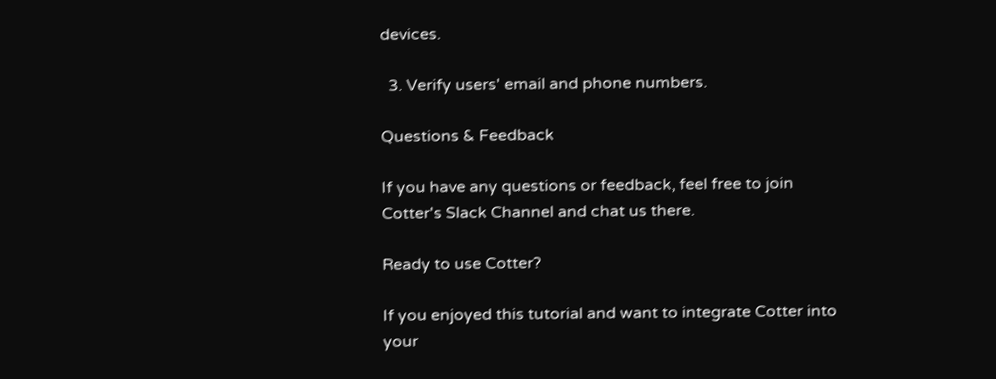devices.

  3. Verify users' email and phone numbers.

Questions & Feedback

If you have any questions or feedback, feel free to join Cotter's Slack Channel and chat us there.

Ready to use Cotter?

If you enjoyed this tutorial and want to integrate Cotter into your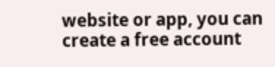website or app, you can create a free account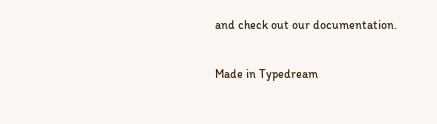and check out our documentation.

Made in Typedream